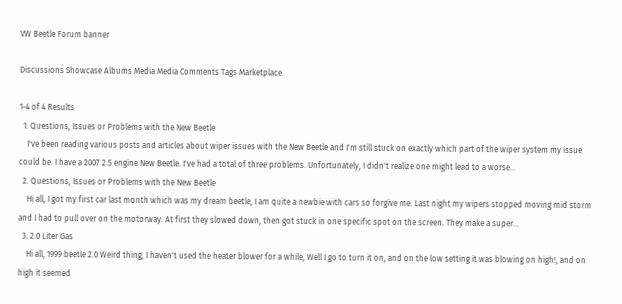VW Beetle Forum banner

Discussions Showcase Albums Media Media Comments Tags Marketplace

1-4 of 4 Results
  1. Questions, Issues or Problems with the New Beetle
    I've been reading various posts and articles about wiper issues with the New Beetle and I'm still stuck on exactly which part of the wiper system my issue could be. I have a 2007 2.5 engine New Beetle. I've had a total of three problems. Unfortunately, I didn't realize one might lead to a worse...
  2. Questions, Issues or Problems with the New Beetle
    Hi all, I got my first car last month which was my dream beetle, I am quite a newbie with cars so forgive me. Last night my wipers stopped moving mid storm and I had to pull over on the motorway. At first they slowed down, then got stuck in one specific spot on the screen. They make a super...
  3. 2.0 Liter Gas
    Hi all, 1999 beetle 2.0 Weird thing, I haven't used the heater blower for a while, Well I go to turn it on, and on the low setting it was blowing on high!, and on high it seemed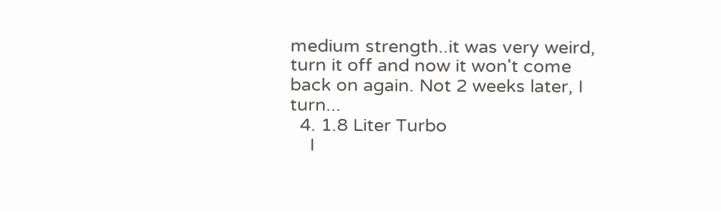medium strength..it was very weird, turn it off and now it won't come back on again. Not 2 weeks later, I turn...
  4. 1.8 Liter Turbo
    I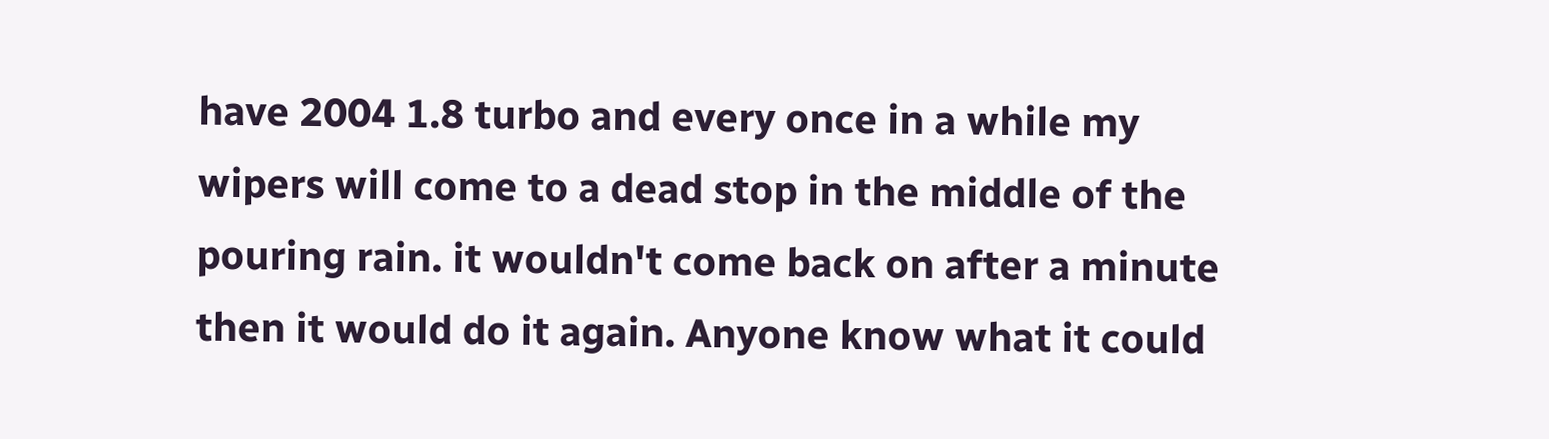have 2004 1.8 turbo and every once in a while my wipers will come to a dead stop in the middle of the pouring rain. it wouldn't come back on after a minute then it would do it again. Anyone know what it could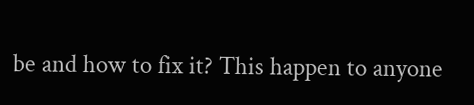be and how to fix it? This happen to anyone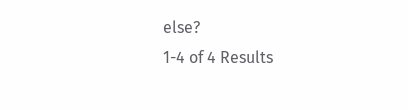else?
1-4 of 4 Results